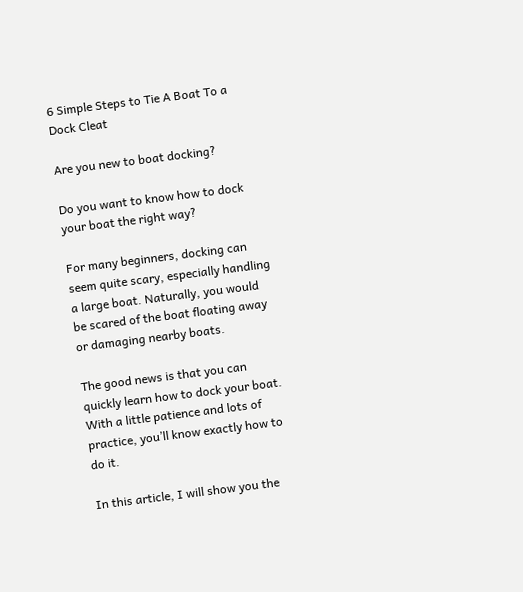6 Simple Steps to Tie A Boat To a Dock Cleat

Are you new to boat docking?

Do you want to know how to dock your boat the right way?

For many beginners, docking can seem quite scary, especially handling a large boat. Naturally, you would be scared of the boat floating away or damaging nearby boats.

The good news is that you can quickly learn how to dock your boat. With a little patience and lots of practice, you’ll know exactly how to do it.

In this article, I will show you the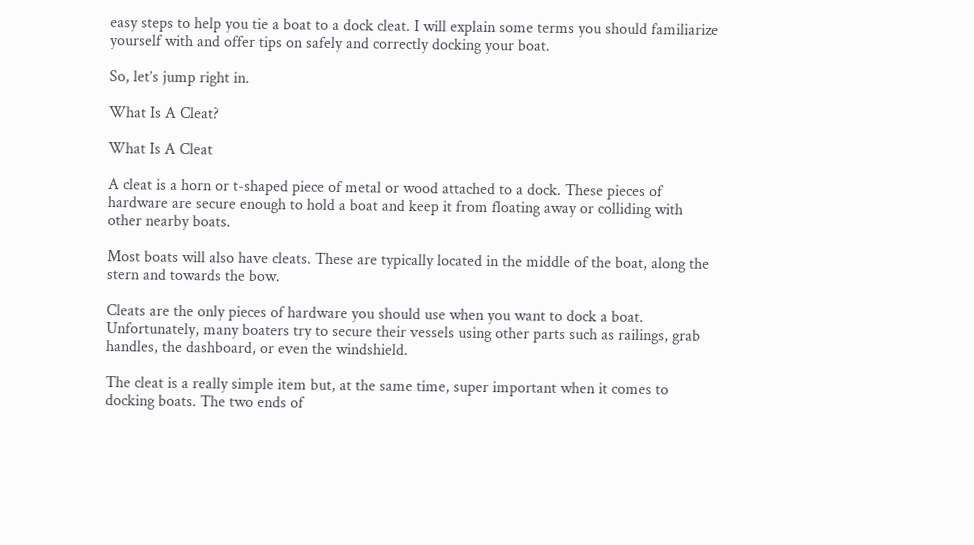easy steps to help you tie a boat to a dock cleat. I will explain some terms you should familiarize yourself with and offer tips on safely and correctly docking your boat.

So, let’s jump right in.

What Is A Cleat?

What Is A Cleat

A cleat is a horn or t-shaped piece of metal or wood attached to a dock. These pieces of hardware are secure enough to hold a boat and keep it from floating away or colliding with other nearby boats.

Most boats will also have cleats. These are typically located in the middle of the boat, along the stern and towards the bow.

Cleats are the only pieces of hardware you should use when you want to dock a boat. Unfortunately, many boaters try to secure their vessels using other parts such as railings, grab handles, the dashboard, or even the windshield.

The cleat is a really simple item but, at the same time, super important when it comes to docking boats. The two ends of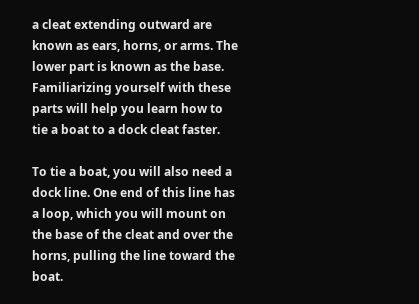a cleat extending outward are known as ears, horns, or arms. The lower part is known as the base. Familiarizing yourself with these parts will help you learn how to tie a boat to a dock cleat faster.

To tie a boat, you will also need a dock line. One end of this line has a loop, which you will mount on the base of the cleat and over the horns, pulling the line toward the boat.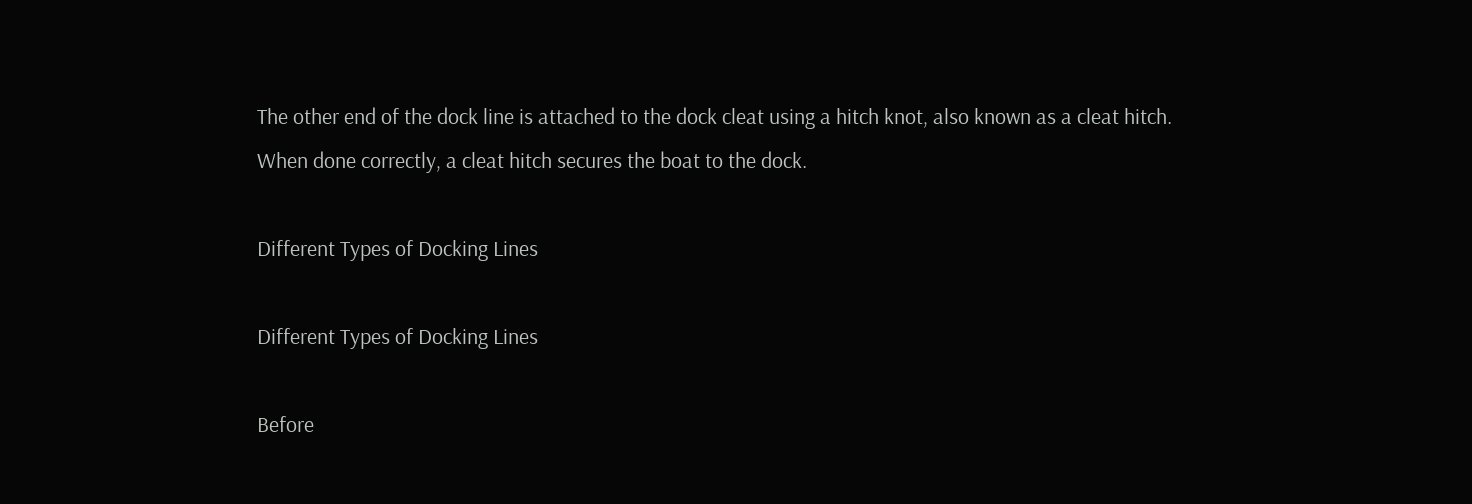The other end of the dock line is attached to the dock cleat using a hitch knot, also known as a cleat hitch. When done correctly, a cleat hitch secures the boat to the dock.

Different Types of Docking Lines

Different Types of Docking Lines

Before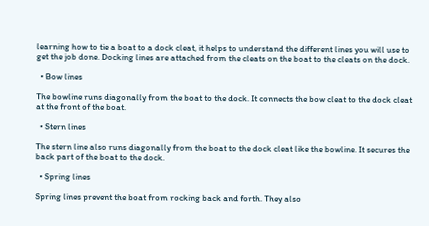learning how to tie a boat to a dock cleat, it helps to understand the different lines you will use to get the job done. Docking lines are attached from the cleats on the boat to the cleats on the dock.

  • Bow lines

The bowline runs diagonally from the boat to the dock. It connects the bow cleat to the dock cleat at the front of the boat.

  • Stern lines

The stern line also runs diagonally from the boat to the dock cleat like the bowline. It secures the back part of the boat to the dock.

  • Spring lines

Spring lines prevent the boat from rocking back and forth. They also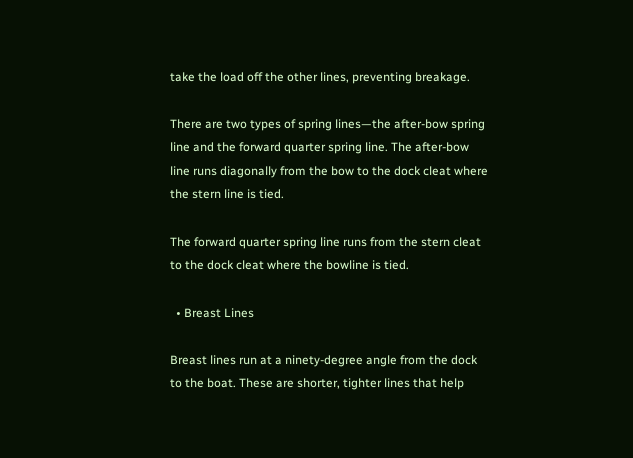take the load off the other lines, preventing breakage.

There are two types of spring lines—the after-bow spring line and the forward quarter spring line. The after-bow line runs diagonally from the bow to the dock cleat where the stern line is tied.

The forward quarter spring line runs from the stern cleat to the dock cleat where the bowline is tied.

  • Breast Lines

Breast lines run at a ninety-degree angle from the dock to the boat. These are shorter, tighter lines that help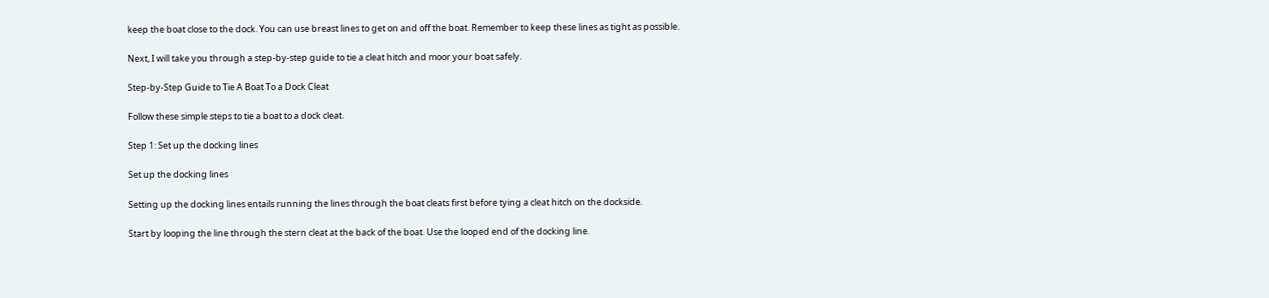keep the boat close to the dock. You can use breast lines to get on and off the boat. Remember to keep these lines as tight as possible.

Next, I will take you through a step-by-step guide to tie a cleat hitch and moor your boat safely.

Step-by-Step Guide to Tie A Boat To a Dock Cleat

Follow these simple steps to tie a boat to a dock cleat.

Step 1: Set up the docking lines

Set up the docking lines

Setting up the docking lines entails running the lines through the boat cleats first before tying a cleat hitch on the dockside.

Start by looping the line through the stern cleat at the back of the boat. Use the looped end of the docking line.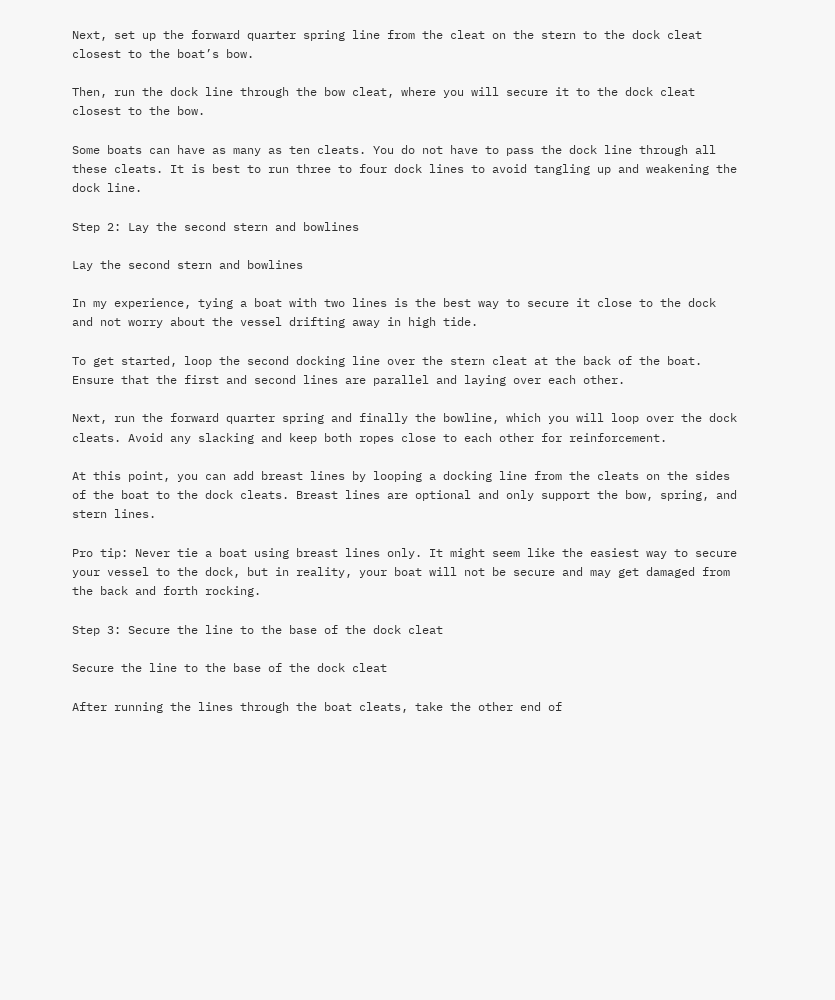Next, set up the forward quarter spring line from the cleat on the stern to the dock cleat closest to the boat’s bow.

Then, run the dock line through the bow cleat, where you will secure it to the dock cleat closest to the bow.

Some boats can have as many as ten cleats. You do not have to pass the dock line through all these cleats. It is best to run three to four dock lines to avoid tangling up and weakening the dock line.

Step 2: Lay the second stern and bowlines

Lay the second stern and bowlines

In my experience, tying a boat with two lines is the best way to secure it close to the dock and not worry about the vessel drifting away in high tide.

To get started, loop the second docking line over the stern cleat at the back of the boat. Ensure that the first and second lines are parallel and laying over each other.

Next, run the forward quarter spring and finally the bowline, which you will loop over the dock cleats. Avoid any slacking and keep both ropes close to each other for reinforcement.

At this point, you can add breast lines by looping a docking line from the cleats on the sides of the boat to the dock cleats. Breast lines are optional and only support the bow, spring, and stern lines.

Pro tip: Never tie a boat using breast lines only. It might seem like the easiest way to secure your vessel to the dock, but in reality, your boat will not be secure and may get damaged from the back and forth rocking.

Step 3: Secure the line to the base of the dock cleat

Secure the line to the base of the dock cleat

After running the lines through the boat cleats, take the other end of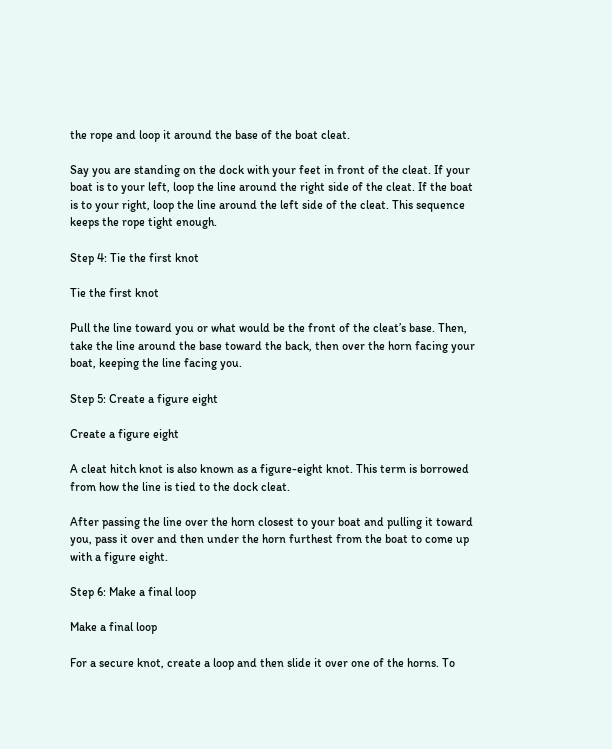the rope and loop it around the base of the boat cleat.

Say you are standing on the dock with your feet in front of the cleat. If your boat is to your left, loop the line around the right side of the cleat. If the boat is to your right, loop the line around the left side of the cleat. This sequence keeps the rope tight enough.

Step 4: Tie the first knot

Tie the first knot

Pull the line toward you or what would be the front of the cleat’s base. Then, take the line around the base toward the back, then over the horn facing your boat, keeping the line facing you.

Step 5: Create a figure eight

Create a figure eight

A cleat hitch knot is also known as a figure-eight knot. This term is borrowed from how the line is tied to the dock cleat.

After passing the line over the horn closest to your boat and pulling it toward you, pass it over and then under the horn furthest from the boat to come up with a figure eight.

Step 6: Make a final loop

Make a final loop

For a secure knot, create a loop and then slide it over one of the horns. To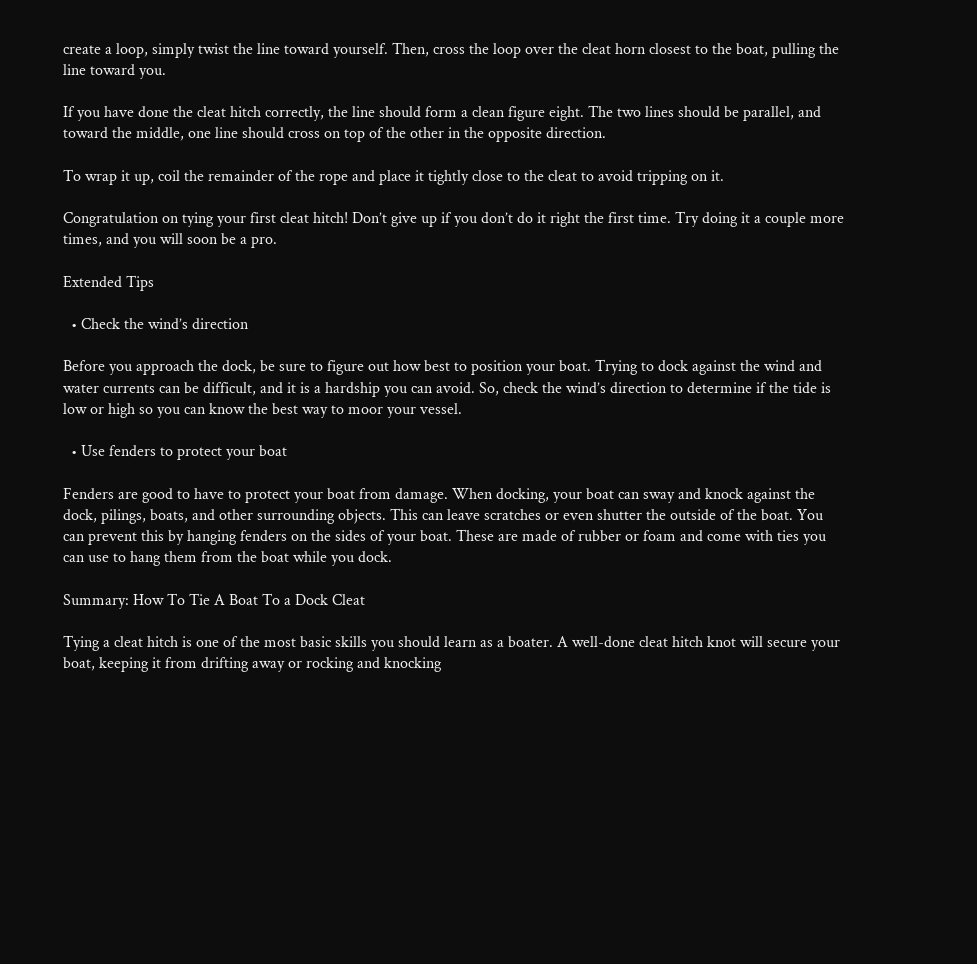create a loop, simply twist the line toward yourself. Then, cross the loop over the cleat horn closest to the boat, pulling the line toward you.

If you have done the cleat hitch correctly, the line should form a clean figure eight. The two lines should be parallel, and toward the middle, one line should cross on top of the other in the opposite direction.

To wrap it up, coil the remainder of the rope and place it tightly close to the cleat to avoid tripping on it.

Congratulation on tying your first cleat hitch! Don’t give up if you don’t do it right the first time. Try doing it a couple more times, and you will soon be a pro.

Extended Tips

  • Check the wind’s direction

Before you approach the dock, be sure to figure out how best to position your boat. Trying to dock against the wind and water currents can be difficult, and it is a hardship you can avoid. So, check the wind’s direction to determine if the tide is low or high so you can know the best way to moor your vessel.

  • Use fenders to protect your boat

Fenders are good to have to protect your boat from damage. When docking, your boat can sway and knock against the dock, pilings, boats, and other surrounding objects. This can leave scratches or even shutter the outside of the boat. You can prevent this by hanging fenders on the sides of your boat. These are made of rubber or foam and come with ties you can use to hang them from the boat while you dock.

Summary: How To Tie A Boat To a Dock Cleat

Tying a cleat hitch is one of the most basic skills you should learn as a boater. A well-done cleat hitch knot will secure your boat, keeping it from drifting away or rocking and knocking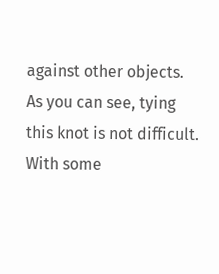against other objects. As you can see, tying this knot is not difficult. With some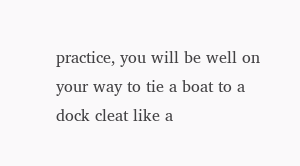practice, you will be well on your way to tie a boat to a dock cleat like a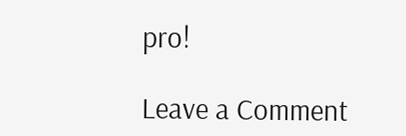pro!

Leave a Comment